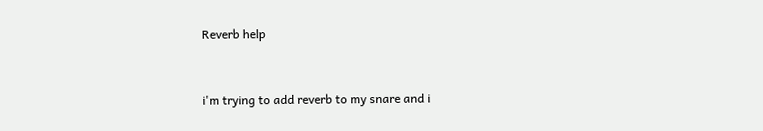Reverb help


i'm trying to add reverb to my snare and i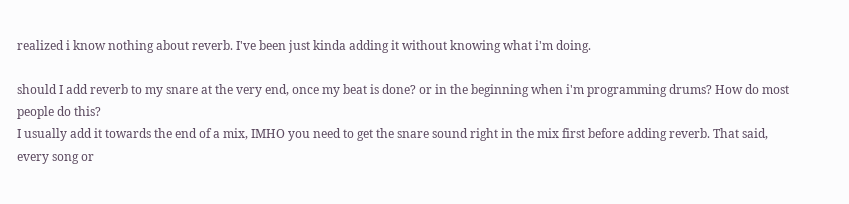realized i know nothing about reverb. I've been just kinda adding it without knowing what i'm doing.

should I add reverb to my snare at the very end, once my beat is done? or in the beginning when i'm programming drums? How do most people do this?
I usually add it towards the end of a mix, IMHO you need to get the snare sound right in the mix first before adding reverb. That said, every song or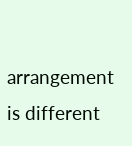arrangement is different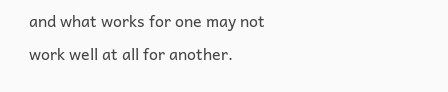and what works for one may not work well at all for another.